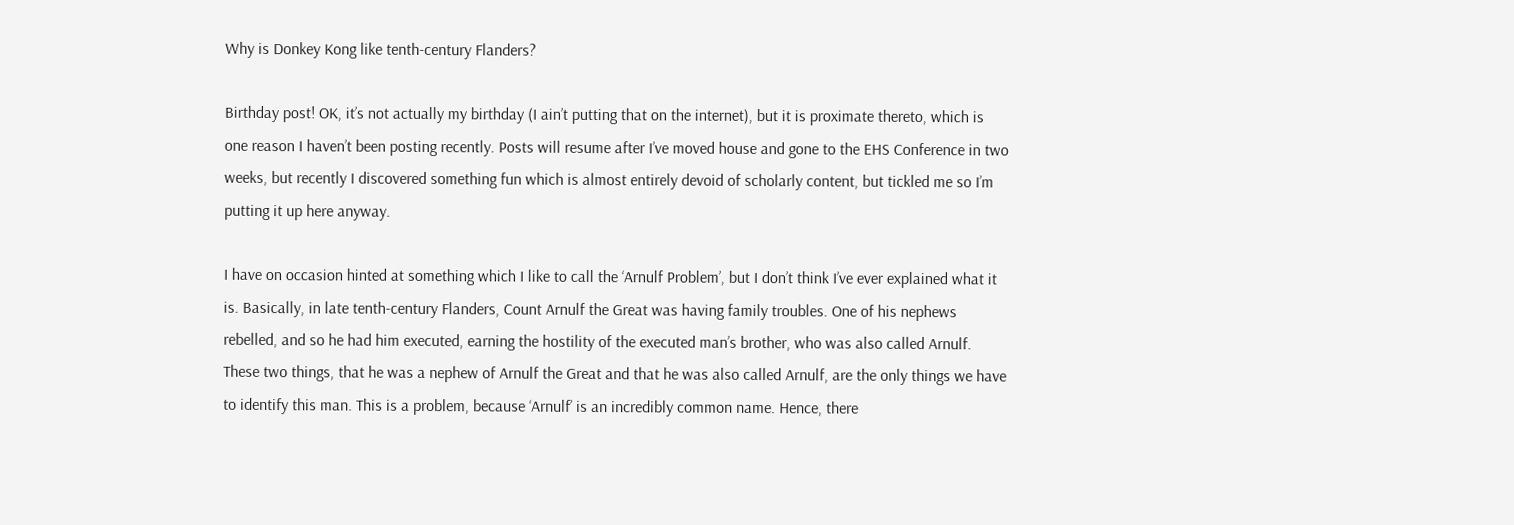Why is Donkey Kong like tenth-century Flanders?

Birthday post! OK, it’s not actually my birthday (I ain’t putting that on the internet), but it is proximate thereto, which is one reason I haven’t been posting recently. Posts will resume after I’ve moved house and gone to the EHS Conference in two weeks, but recently I discovered something fun which is almost entirely devoid of scholarly content, but tickled me so I’m putting it up here anyway.

I have on occasion hinted at something which I like to call the ‘Arnulf Problem’, but I don’t think I’ve ever explained what it is. Basically, in late tenth-century Flanders, Count Arnulf the Great was having family troubles. One of his nephews rebelled, and so he had him executed, earning the hostility of the executed man’s brother, who was also called Arnulf. These two things, that he was a nephew of Arnulf the Great and that he was also called Arnulf, are the only things we have to identify this man. This is a problem, because ‘Arnulf’ is an incredibly common name. Hence, there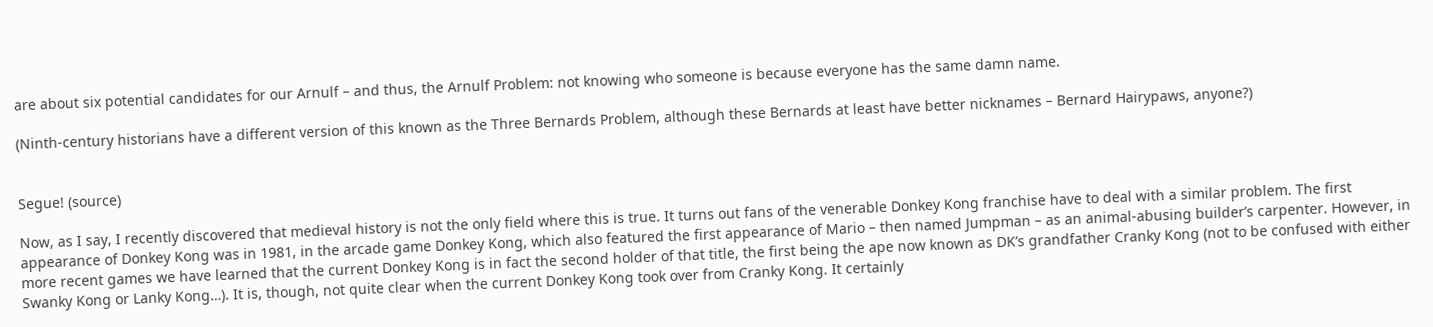are about six potential candidates for our Arnulf – and thus, the Arnulf Problem: not knowing who someone is because everyone has the same damn name.

(Ninth-century historians have a different version of this known as the Three Bernards Problem, although these Bernards at least have better nicknames – Bernard Hairypaws, anyone?)


Segue! (source)

Now, as I say, I recently discovered that medieval history is not the only field where this is true. It turns out fans of the venerable Donkey Kong franchise have to deal with a similar problem. The first appearance of Donkey Kong was in 1981, in the arcade game Donkey Kong, which also featured the first appearance of Mario – then named Jumpman – as an animal-abusing builder’s carpenter. However, in more recent games we have learned that the current Donkey Kong is in fact the second holder of that title, the first being the ape now known as DK’s grandfather Cranky Kong (not to be confused with either Swanky Kong or Lanky Kong…). It is, though, not quite clear when the current Donkey Kong took over from Cranky Kong. It certainly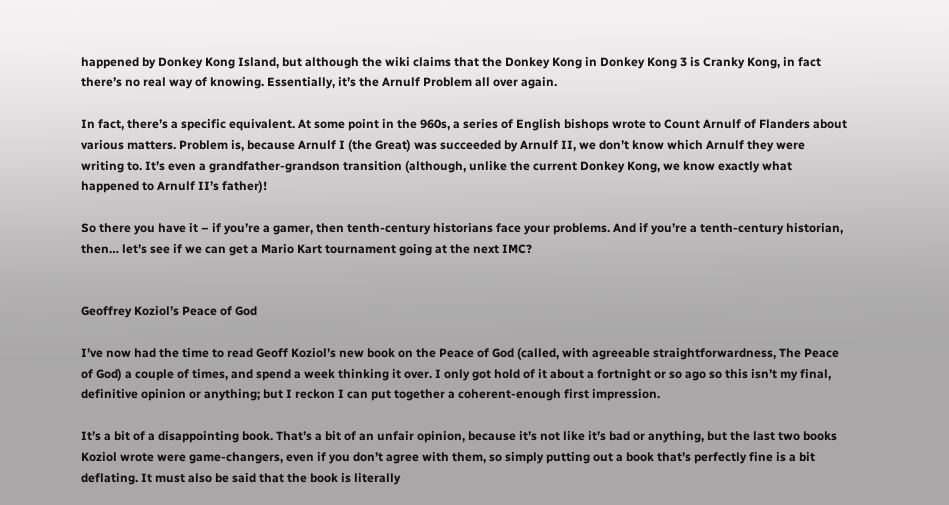happened by Donkey Kong Island, but although the wiki claims that the Donkey Kong in Donkey Kong 3 is Cranky Kong, in fact there’s no real way of knowing. Essentially, it’s the Arnulf Problem all over again.

In fact, there’s a specific equivalent. At some point in the 960s, a series of English bishops wrote to Count Arnulf of Flanders about various matters. Problem is, because Arnulf I (the Great) was succeeded by Arnulf II, we don’t know which Arnulf they were writing to. It’s even a grandfather-grandson transition (although, unlike the current Donkey Kong, we know exactly what happened to Arnulf II’s father)!

So there you have it – if you’re a gamer, then tenth-century historians face your problems. And if you’re a tenth-century historian, then… let’s see if we can get a Mario Kart tournament going at the next IMC?


Geoffrey Koziol’s Peace of God

I’ve now had the time to read Geoff Koziol’s new book on the Peace of God (called, with agreeable straightforwardness, The Peace of God) a couple of times, and spend a week thinking it over. I only got hold of it about a fortnight or so ago so this isn’t my final, definitive opinion or anything; but I reckon I can put together a coherent-enough first impression.

It’s a bit of a disappointing book. That’s a bit of an unfair opinion, because it’s not like it’s bad or anything, but the last two books Koziol wrote were game-changers, even if you don’t agree with them, so simply putting out a book that’s perfectly fine is a bit deflating. It must also be said that the book is literally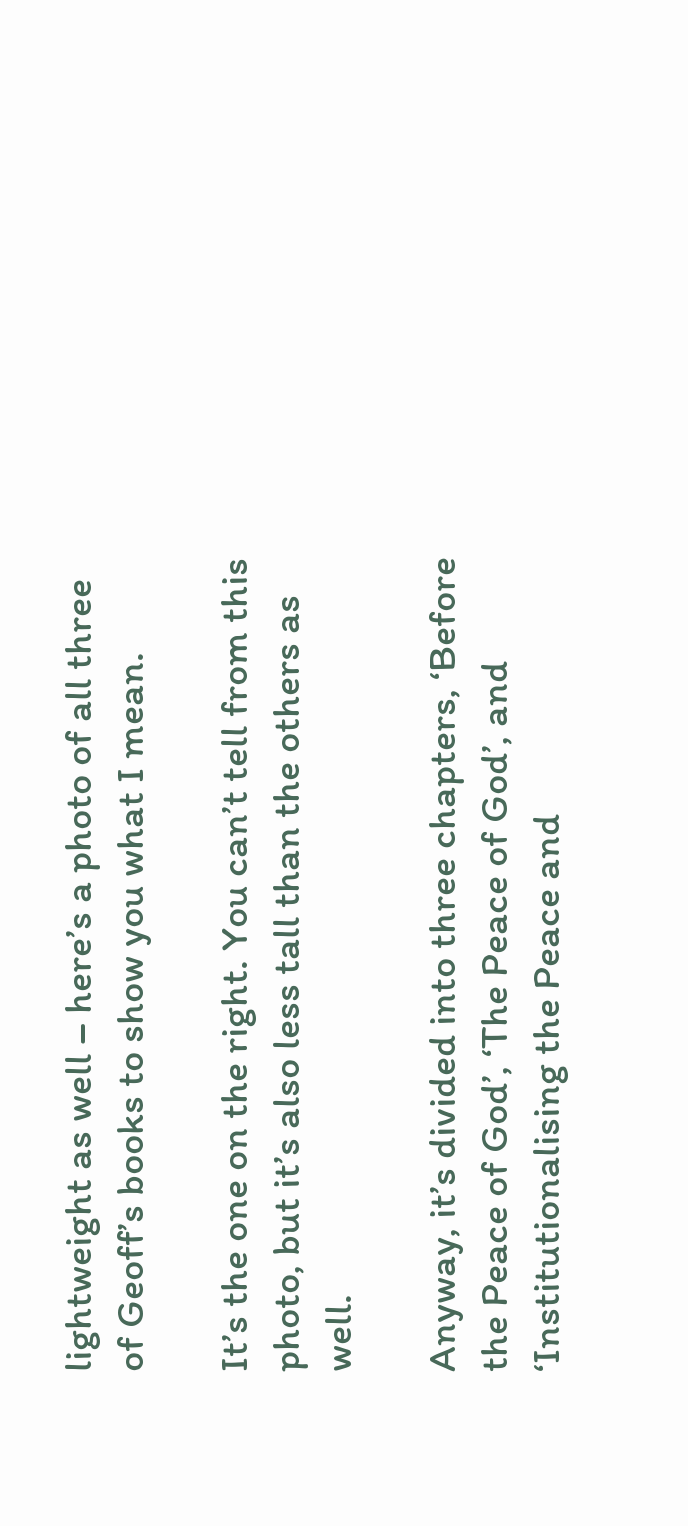lightweight as well – here’s a photo of all three of Geoff’s books to show you what I mean.

It’s the one on the right. You can’t tell from this photo, but it’s also less tall than the others as well.

Anyway, it’s divided into three chapters, ‘Before the Peace of God’, ‘The Peace of God’, and ‘Institutionalising the Peace and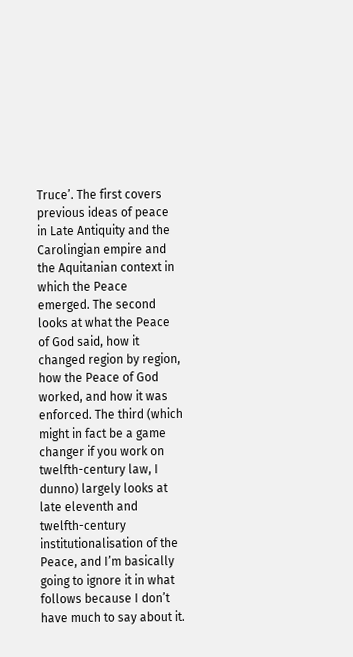Truce’. The first covers previous ideas of peace in Late Antiquity and the Carolingian empire and the Aquitanian context in which the Peace emerged. The second looks at what the Peace of God said, how it changed region by region, how the Peace of God worked, and how it was enforced. The third (which might in fact be a game changer if you work on twelfth-century law, I dunno) largely looks at late eleventh and twelfth-century institutionalisation of the Peace, and I’m basically going to ignore it in what follows because I don’t have much to say about it.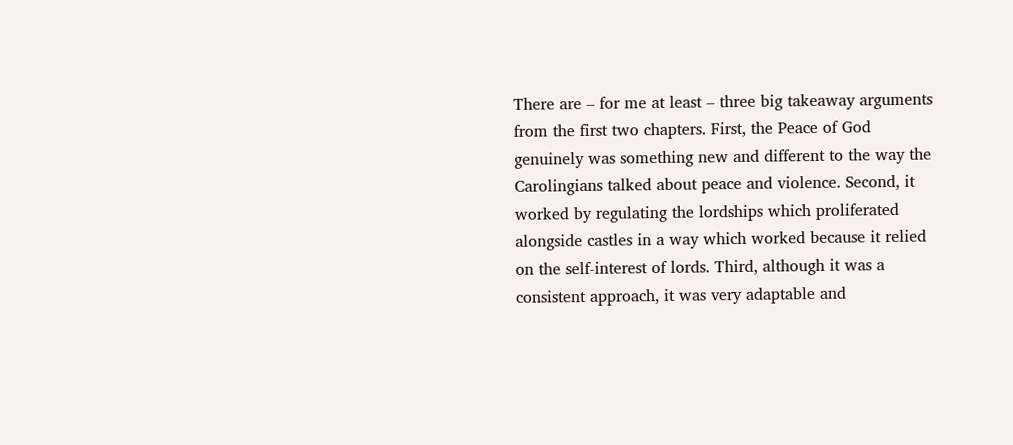There are – for me at least – three big takeaway arguments from the first two chapters. First, the Peace of God genuinely was something new and different to the way the Carolingians talked about peace and violence. Second, it worked by regulating the lordships which proliferated alongside castles in a way which worked because it relied on the self-interest of lords. Third, although it was a consistent approach, it was very adaptable and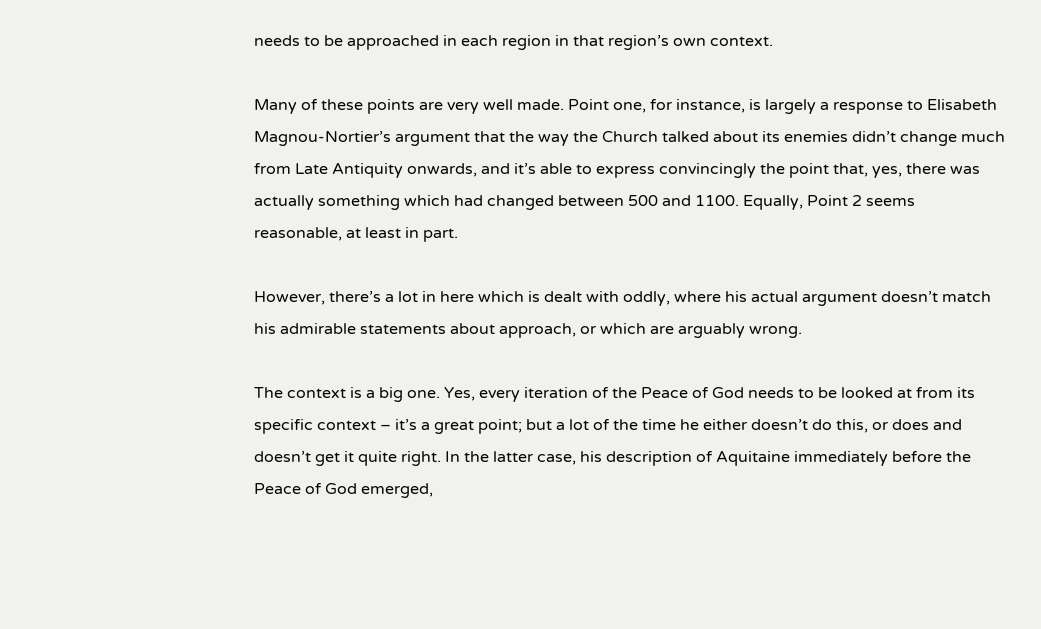needs to be approached in each region in that region’s own context.

Many of these points are very well made. Point one, for instance, is largely a response to Elisabeth Magnou-Nortier’s argument that the way the Church talked about its enemies didn’t change much from Late Antiquity onwards, and it’s able to express convincingly the point that, yes, there was actually something which had changed between 500 and 1100. Equally, Point 2 seems reasonable, at least in part.

However, there’s a lot in here which is dealt with oddly, where his actual argument doesn’t match his admirable statements about approach, or which are arguably wrong.

The context is a big one. Yes, every iteration of the Peace of God needs to be looked at from its specific context – it’s a great point; but a lot of the time he either doesn’t do this, or does and doesn’t get it quite right. In the latter case, his description of Aquitaine immediately before the Peace of God emerged,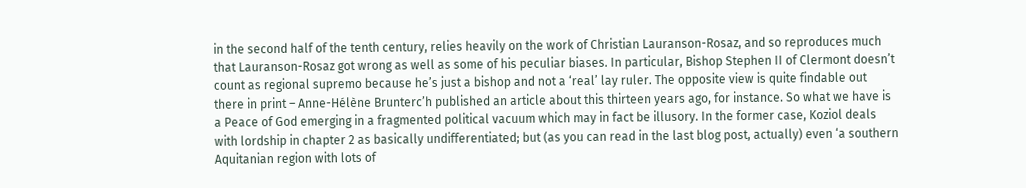in the second half of the tenth century, relies heavily on the work of Christian Lauranson-Rosaz, and so reproduces much that Lauranson-Rosaz got wrong as well as some of his peculiar biases. In particular, Bishop Stephen II of Clermont doesn’t count as regional supremo because he’s just a bishop and not a ‘real’ lay ruler. The opposite view is quite findable out there in print – Anne-Hélène Brunterc’h published an article about this thirteen years ago, for instance. So what we have is a Peace of God emerging in a fragmented political vacuum which may in fact be illusory. In the former case, Koziol deals with lordship in chapter 2 as basically undifferentiated; but (as you can read in the last blog post, actually) even ‘a southern Aquitanian region with lots of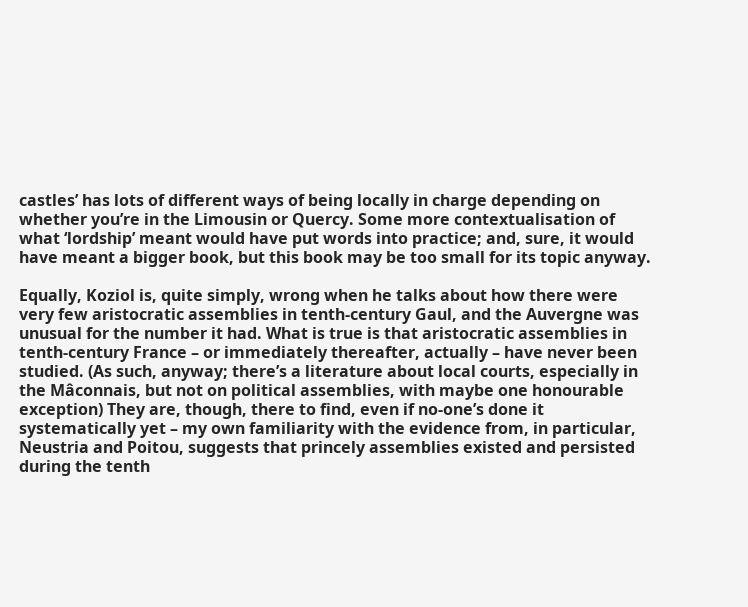castles’ has lots of different ways of being locally in charge depending on whether you’re in the Limousin or Quercy. Some more contextualisation of what ‘lordship’ meant would have put words into practice; and, sure, it would have meant a bigger book, but this book may be too small for its topic anyway.

Equally, Koziol is, quite simply, wrong when he talks about how there were very few aristocratic assemblies in tenth-century Gaul, and the Auvergne was unusual for the number it had. What is true is that aristocratic assemblies in tenth-century France – or immediately thereafter, actually – have never been studied. (As such, anyway; there’s a literature about local courts, especially in the Mâconnais, but not on political assemblies, with maybe one honourable exception) They are, though, there to find, even if no-one’s done it systematically yet – my own familiarity with the evidence from, in particular, Neustria and Poitou, suggests that princely assemblies existed and persisted during the tenth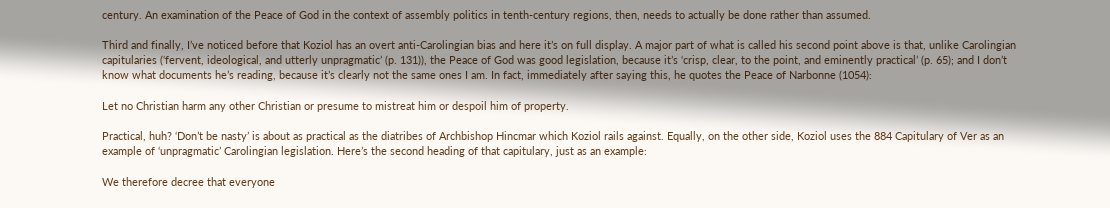century. An examination of the Peace of God in the context of assembly politics in tenth-century regions, then, needs to actually be done rather than assumed.

Third and finally, I’ve noticed before that Koziol has an overt anti-Carolingian bias and here it’s on full display. A major part of what is called his second point above is that, unlike Carolingian capitularies (‘fervent, ideological, and utterly unpragmatic’ (p. 131)), the Peace of God was good legislation, because it’s ‘crisp, clear, to the point, and eminently practical’ (p. 65); and I don’t know what documents he’s reading, because it’s clearly not the same ones I am. In fact, immediately after saying this, he quotes the Peace of Narbonne (1054):

Let no Christian harm any other Christian or presume to mistreat him or despoil him of property.

Practical, huh? ‘Don’t be nasty’ is about as practical as the diatribes of Archbishop Hincmar which Koziol rails against. Equally, on the other side, Koziol uses the 884 Capitulary of Ver as an example of ‘unpragmatic’ Carolingian legislation. Here’s the second heading of that capitulary, just as an example:

We therefore decree that everyone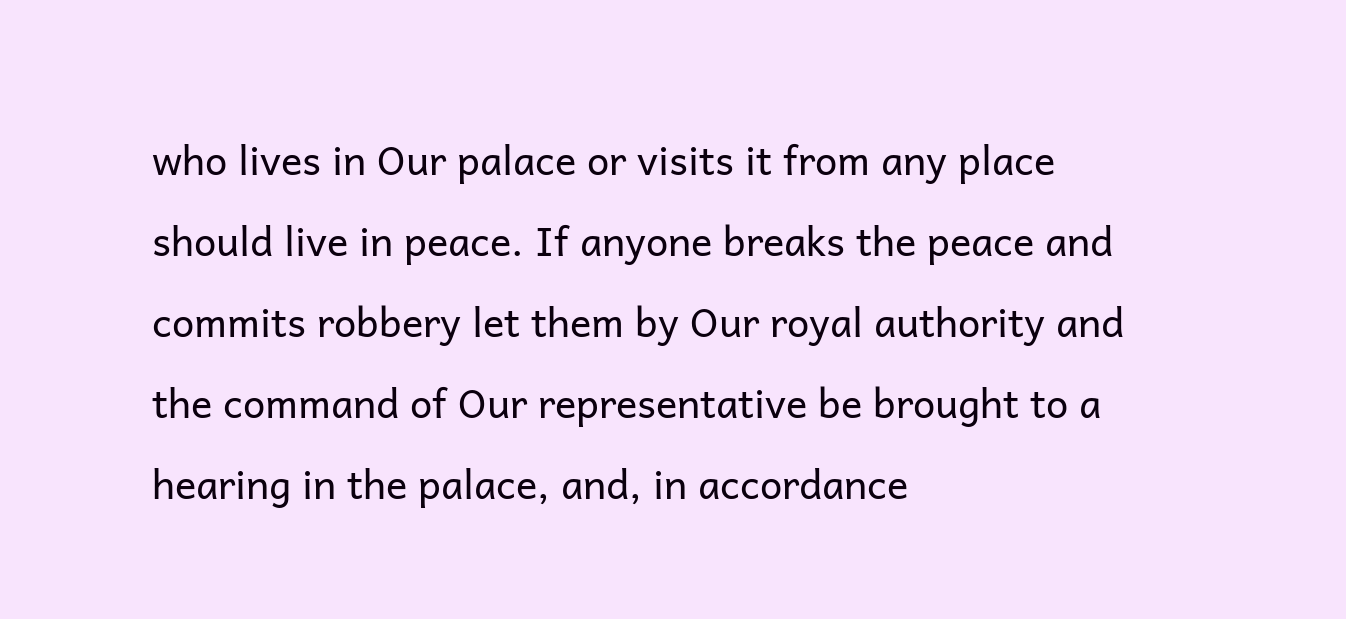who lives in Our palace or visits it from any place should live in peace. If anyone breaks the peace and commits robbery let them by Our royal authority and the command of Our representative be brought to a hearing in the palace, and, in accordance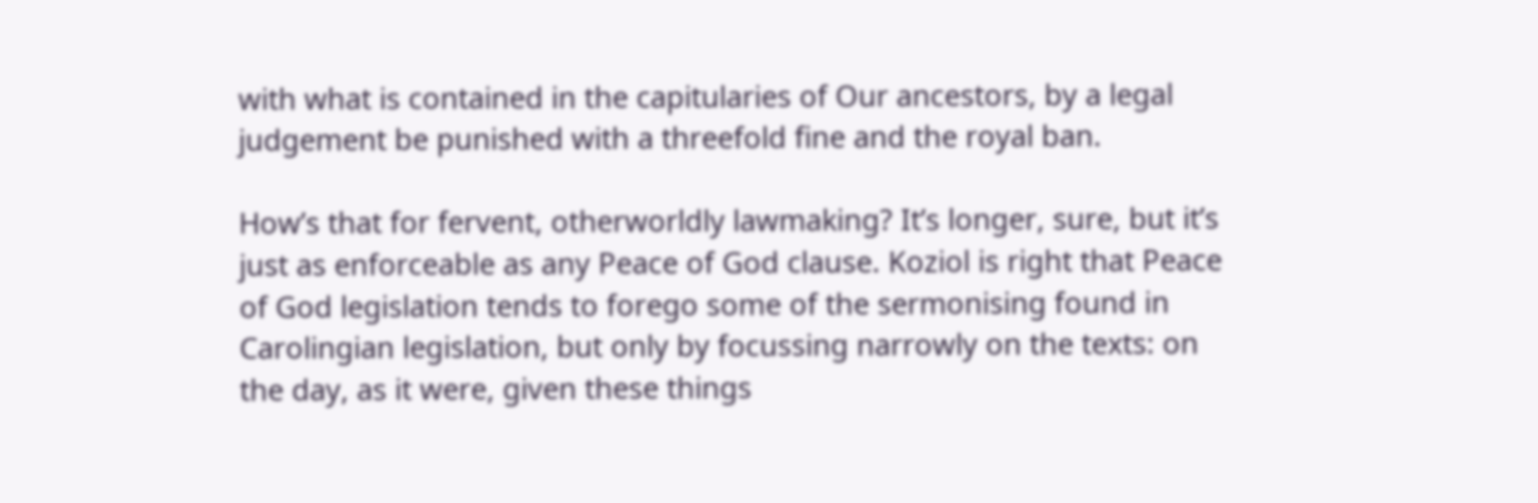with what is contained in the capitularies of Our ancestors, by a legal judgement be punished with a threefold fine and the royal ban.

How’s that for fervent, otherworldly lawmaking? It’s longer, sure, but it’s just as enforceable as any Peace of God clause. Koziol is right that Peace of God legislation tends to forego some of the sermonising found in Carolingian legislation, but only by focussing narrowly on the texts: on the day, as it were, given these things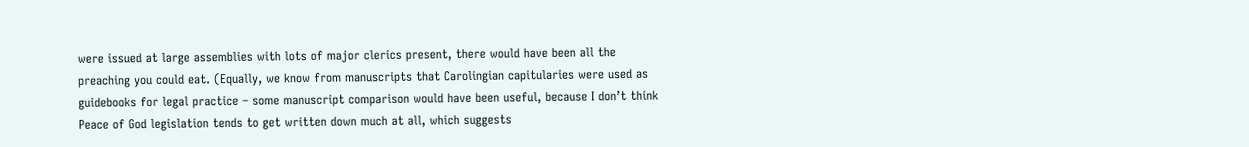were issued at large assemblies with lots of major clerics present, there would have been all the preaching you could eat. (Equally, we know from manuscripts that Carolingian capitularies were used as guidebooks for legal practice – some manuscript comparison would have been useful, because I don’t think Peace of God legislation tends to get written down much at all, which suggests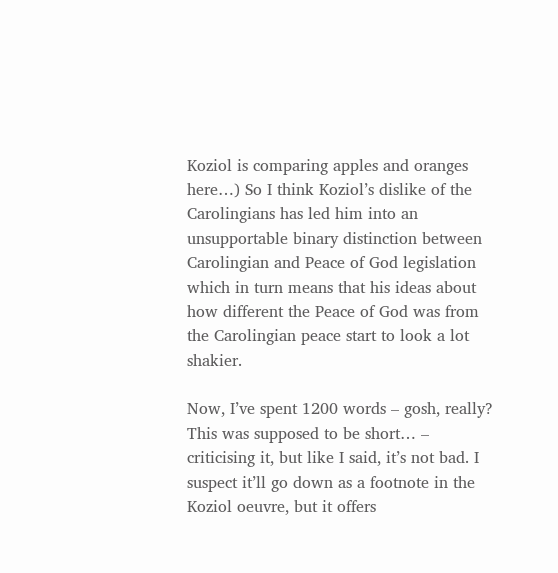Koziol is comparing apples and oranges here…) So I think Koziol’s dislike of the Carolingians has led him into an unsupportable binary distinction between Carolingian and Peace of God legislation which in turn means that his ideas about how different the Peace of God was from the Carolingian peace start to look a lot shakier.

Now, I’ve spent 1200 words – gosh, really? This was supposed to be short… – criticising it, but like I said, it’s not bad. I suspect it’ll go down as a footnote in the Koziol oeuvre, but it offers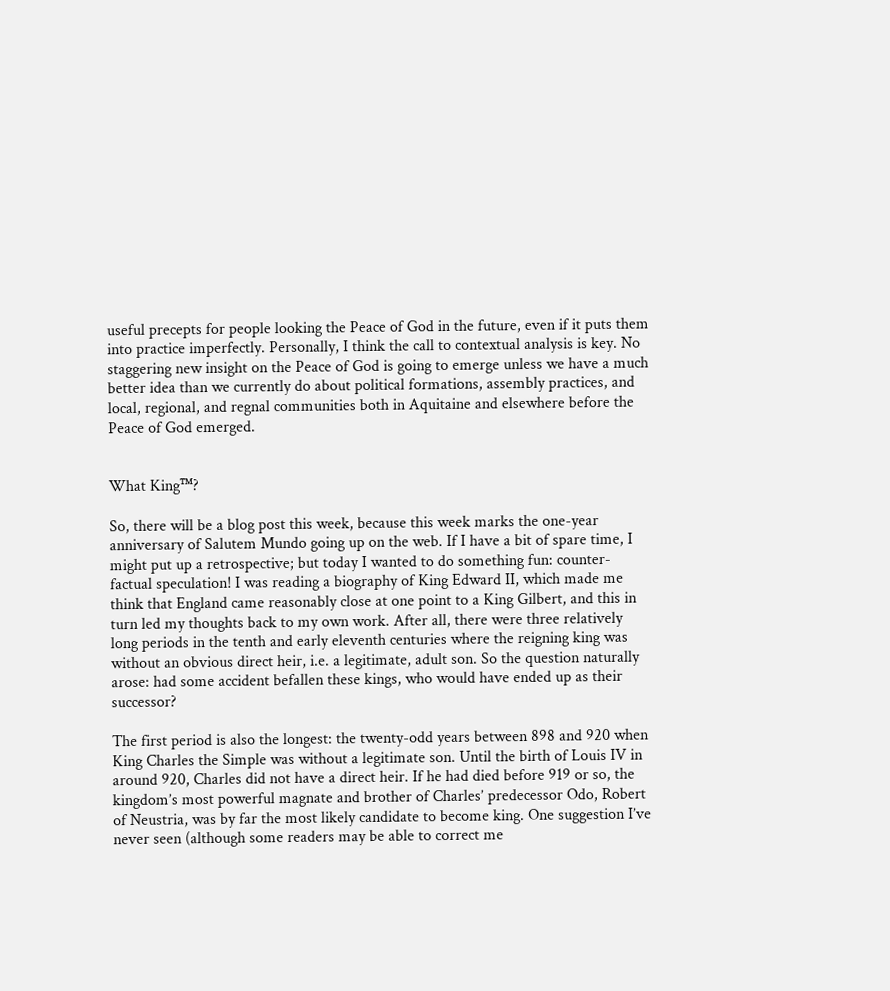useful precepts for people looking the Peace of God in the future, even if it puts them into practice imperfectly. Personally, I think the call to contextual analysis is key. No staggering new insight on the Peace of God is going to emerge unless we have a much better idea than we currently do about political formations, assembly practices, and local, regional, and regnal communities both in Aquitaine and elsewhere before the Peace of God emerged.


What King™?

So, there will be a blog post this week, because this week marks the one-year anniversary of Salutem Mundo going up on the web. If I have a bit of spare time, I might put up a retrospective; but today I wanted to do something fun: counter-factual speculation! I was reading a biography of King Edward II, which made me think that England came reasonably close at one point to a King Gilbert, and this in turn led my thoughts back to my own work. After all, there were three relatively long periods in the tenth and early eleventh centuries where the reigning king was without an obvious direct heir, i.e. a legitimate, adult son. So the question naturally arose: had some accident befallen these kings, who would have ended up as their successor?

The first period is also the longest: the twenty-odd years between 898 and 920 when King Charles the Simple was without a legitimate son. Until the birth of Louis IV in around 920, Charles did not have a direct heir. If he had died before 919 or so, the kingdom’s most powerful magnate and brother of Charles’ predecessor Odo, Robert of Neustria, was by far the most likely candidate to become king. One suggestion I’ve never seen (although some readers may be able to correct me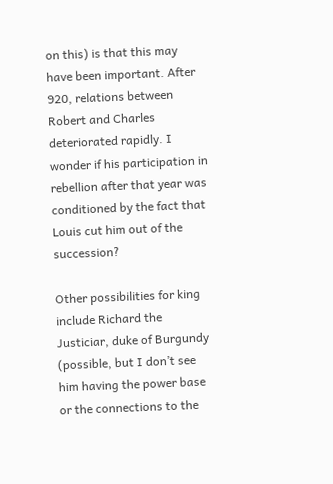on this) is that this may have been important. After 920, relations between Robert and Charles deteriorated rapidly. I wonder if his participation in rebellion after that year was conditioned by the fact that Louis cut him out of the succession?

Other possibilities for king include Richard the Justiciar, duke of Burgundy (possible, but I don’t see him having the power base or the connections to the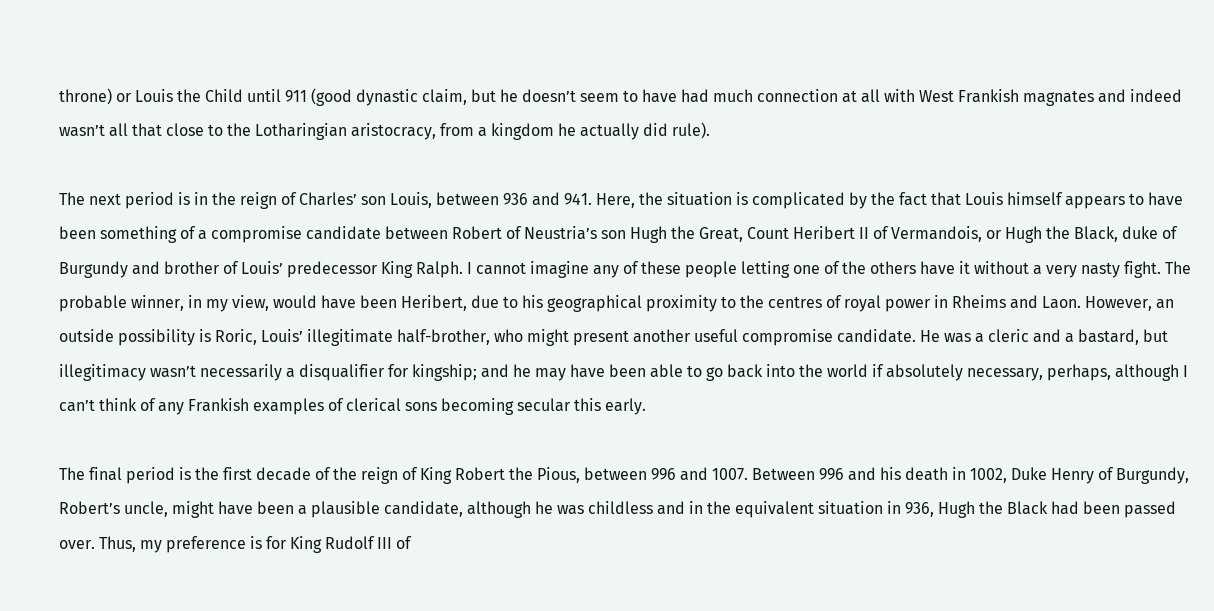throne) or Louis the Child until 911 (good dynastic claim, but he doesn’t seem to have had much connection at all with West Frankish magnates and indeed wasn’t all that close to the Lotharingian aristocracy, from a kingdom he actually did rule).

The next period is in the reign of Charles’ son Louis, between 936 and 941. Here, the situation is complicated by the fact that Louis himself appears to have been something of a compromise candidate between Robert of Neustria’s son Hugh the Great, Count Heribert II of Vermandois, or Hugh the Black, duke of Burgundy and brother of Louis’ predecessor King Ralph. I cannot imagine any of these people letting one of the others have it without a very nasty fight. The probable winner, in my view, would have been Heribert, due to his geographical proximity to the centres of royal power in Rheims and Laon. However, an outside possibility is Roric, Louis’ illegitimate half-brother, who might present another useful compromise candidate. He was a cleric and a bastard, but illegitimacy wasn’t necessarily a disqualifier for kingship; and he may have been able to go back into the world if absolutely necessary, perhaps, although I can’t think of any Frankish examples of clerical sons becoming secular this early.

The final period is the first decade of the reign of King Robert the Pious, between 996 and 1007. Between 996 and his death in 1002, Duke Henry of Burgundy, Robert’s uncle, might have been a plausible candidate, although he was childless and in the equivalent situation in 936, Hugh the Black had been passed over. Thus, my preference is for King Rudolf III of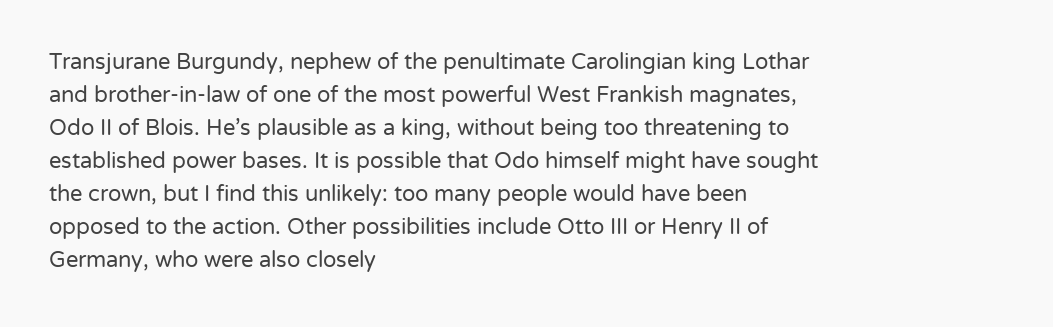Transjurane Burgundy, nephew of the penultimate Carolingian king Lothar and brother-in-law of one of the most powerful West Frankish magnates, Odo II of Blois. He’s plausible as a king, without being too threatening to established power bases. It is possible that Odo himself might have sought the crown, but I find this unlikely: too many people would have been opposed to the action. Other possibilities include Otto III or Henry II of Germany, who were also closely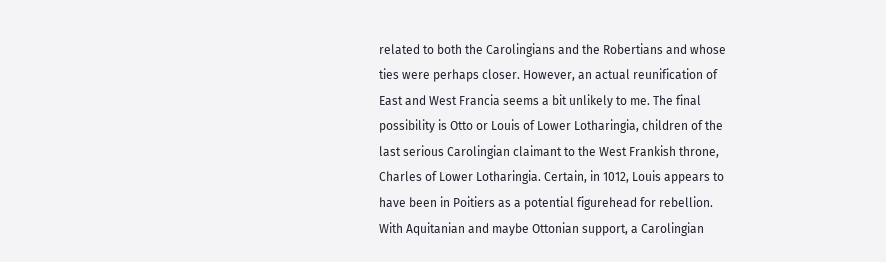related to both the Carolingians and the Robertians and whose ties were perhaps closer. However, an actual reunification of East and West Francia seems a bit unlikely to me. The final possibility is Otto or Louis of Lower Lotharingia, children of the last serious Carolingian claimant to the West Frankish throne, Charles of Lower Lotharingia. Certain, in 1012, Louis appears to have been in Poitiers as a potential figurehead for rebellion. With Aquitanian and maybe Ottonian support, a Carolingian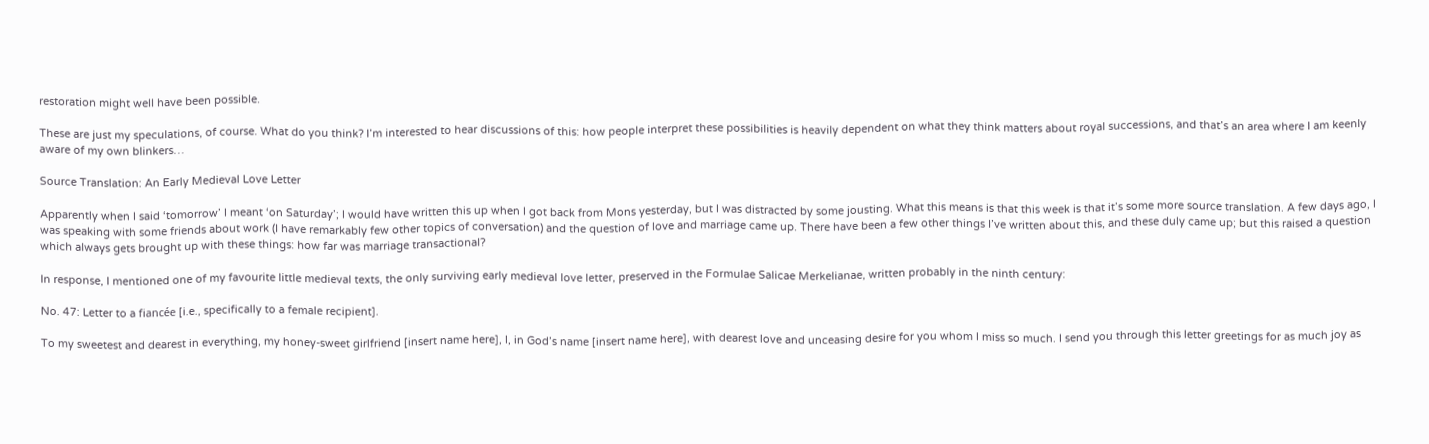restoration might well have been possible.

These are just my speculations, of course. What do you think? I’m interested to hear discussions of this: how people interpret these possibilities is heavily dependent on what they think matters about royal successions, and that’s an area where I am keenly aware of my own blinkers…

Source Translation: An Early Medieval Love Letter

Apparently when I said ‘tomorrow’ I meant ‘on Saturday’; I would have written this up when I got back from Mons yesterday, but I was distracted by some jousting. What this means is that this week is that it’s some more source translation. A few days ago, I was speaking with some friends about work (I have remarkably few other topics of conversation) and the question of love and marriage came up. There have been a few other things I’ve written about this, and these duly came up; but this raised a question which always gets brought up with these things: how far was marriage transactional?

In response, I mentioned one of my favourite little medieval texts, the only surviving early medieval love letter, preserved in the Formulae Salicae Merkelianae, written probably in the ninth century:

No. 47: Letter to a fiancée [i.e., specifically to a female recipient].

To my sweetest and dearest in everything, my honey-sweet girlfriend [insert name here], I, in God’s name [insert name here], with dearest love and unceasing desire for you whom I miss so much. I send you through this letter greetings for as much joy as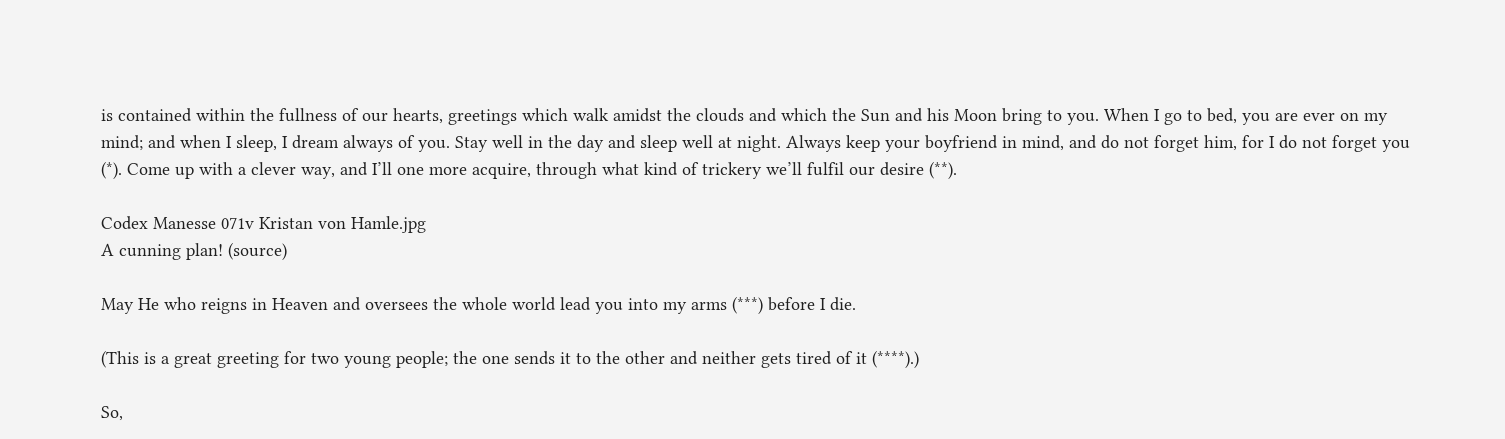is contained within the fullness of our hearts, greetings which walk amidst the clouds and which the Sun and his Moon bring to you. When I go to bed, you are ever on my mind; and when I sleep, I dream always of you. Stay well in the day and sleep well at night. Always keep your boyfriend in mind, and do not forget him, for I do not forget you (*). Come up with a clever way, and I’ll one more acquire, through what kind of trickery we’ll fulfil our desire (**).

Codex Manesse 071v Kristan von Hamle.jpg
A cunning plan! (source)

May He who reigns in Heaven and oversees the whole world lead you into my arms (***) before I die.

(This is a great greeting for two young people; the one sends it to the other and neither gets tired of it (****).)

So,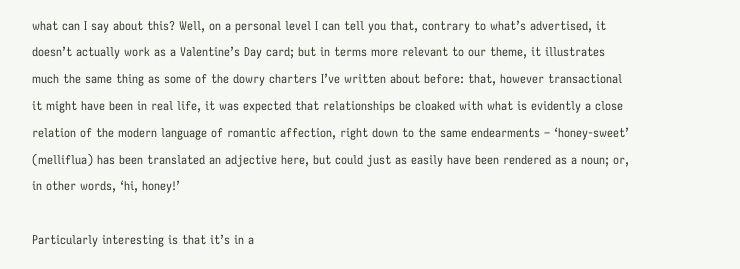what can I say about this? Well, on a personal level I can tell you that, contrary to what’s advertised, it doesn’t actually work as a Valentine’s Day card; but in terms more relevant to our theme, it illustrates much the same thing as some of the dowry charters I’ve written about before: that, however transactional it might have been in real life, it was expected that relationships be cloaked with what is evidently a close relation of the modern language of romantic affection, right down to the same endearments – ‘honey-sweet’ (melliflua) has been translated an adjective here, but could just as easily have been rendered as a noun; or, in other words, ‘hi, honey!’

Particularly interesting is that it’s in a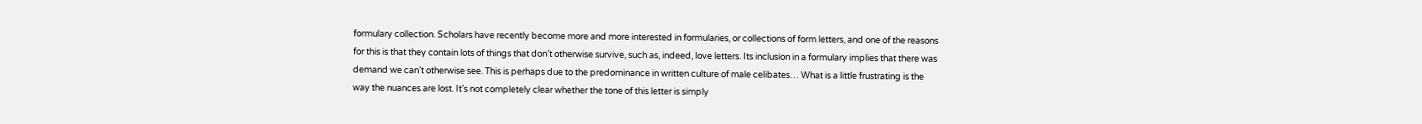formulary collection. Scholars have recently become more and more interested in formularies, or collections of form letters, and one of the reasons for this is that they contain lots of things that don’t otherwise survive, such as, indeed, love letters. Its inclusion in a formulary implies that there was demand we can’t otherwise see. This is perhaps due to the predominance in written culture of male celibates… What is a little frustrating is the way the nuances are lost. It’s not completely clear whether the tone of this letter is simply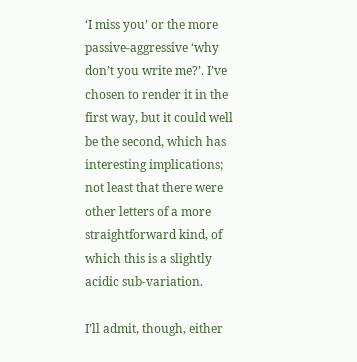‘I miss you’ or the more passive-aggressive ‘why don’t you write me?’. I’ve chosen to render it in the first way, but it could well be the second, which has interesting implications; not least that there were other letters of a more straightforward kind, of which this is a slightly acidic sub-variation.

I’ll admit, though, either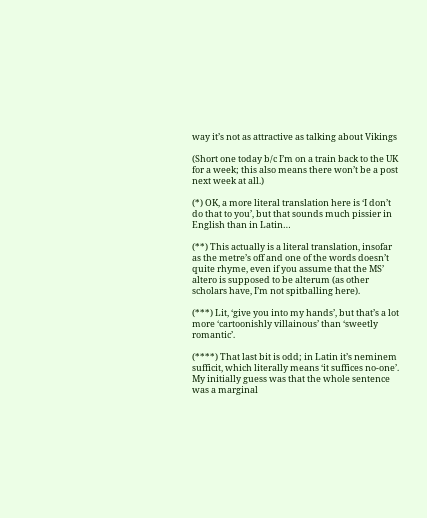way it’s not as attractive as talking about Vikings

(Short one today b/c I’m on a train back to the UK for a week; this also means there won’t be a post next week at all.)

(*) OK, a more literal translation here is ‘I don’t do that to you’, but that sounds much pissier in English than in Latin…

(**) This actually is a literal translation, insofar as the metre’s off and one of the words doesn’t quite rhyme, even if you assume that the MS’ altero is supposed to be alterum (as other scholars have, I’m not spitballing here).

(***) Lit, ‘give you into my hands’, but that’s a lot more ‘cartoonishly villainous’ than ‘sweetly romantic’.

(****) That last bit is odd; in Latin it’s neminem sufficit, which literally means ‘it suffices no-one’. My initially guess was that the whole sentence was a marginal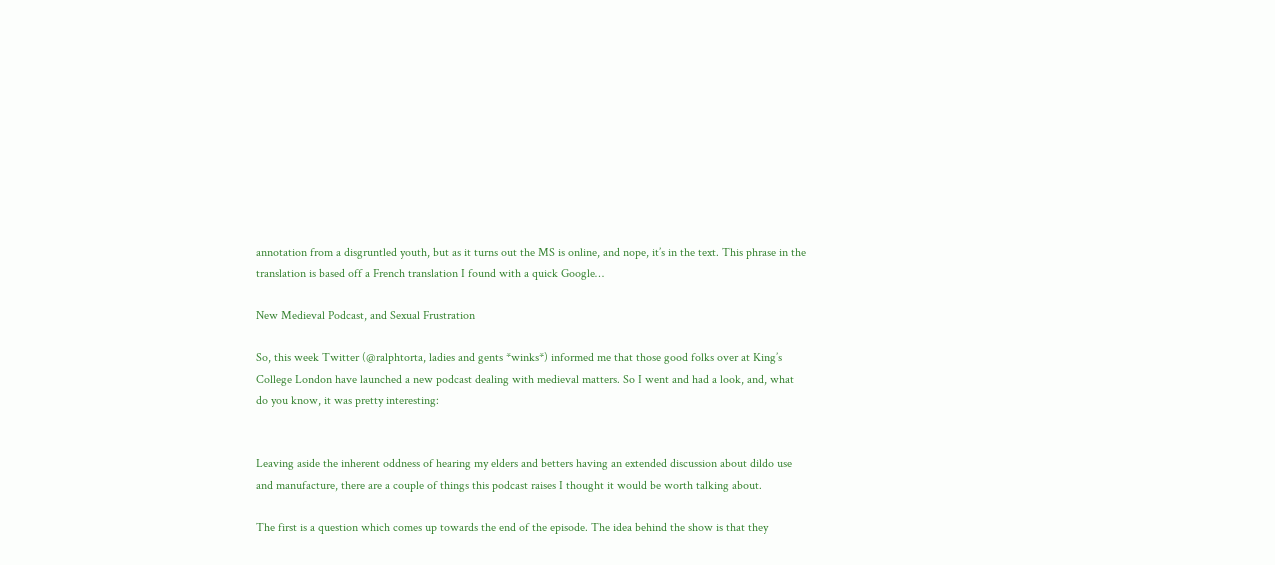annotation from a disgruntled youth, but as it turns out the MS is online, and nope, it’s in the text. This phrase in the translation is based off a French translation I found with a quick Google…

New Medieval Podcast, and Sexual Frustration

So, this week Twitter (@ralphtorta, ladies and gents *winks*) informed me that those good folks over at King’s College London have launched a new podcast dealing with medieval matters. So I went and had a look, and, what do you know, it was pretty interesting:


Leaving aside the inherent oddness of hearing my elders and betters having an extended discussion about dildo use and manufacture, there are a couple of things this podcast raises I thought it would be worth talking about.

The first is a question which comes up towards the end of the episode. The idea behind the show is that they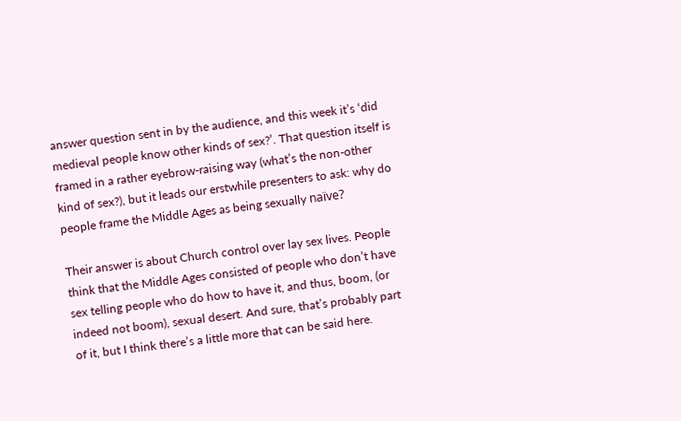answer question sent in by the audience, and this week it’s ‘did medieval people know other kinds of sex?’. That question itself is framed in a rather eyebrow-raising way (what’s the non-other kind of sex?), but it leads our erstwhile presenters to ask: why do people frame the Middle Ages as being sexually naïve?

Their answer is about Church control over lay sex lives. People think that the Middle Ages consisted of people who don’t have sex telling people who do how to have it, and thus, boom, (or indeed not boom), sexual desert. And sure, that’s probably part of it, but I think there’s a little more that can be said here.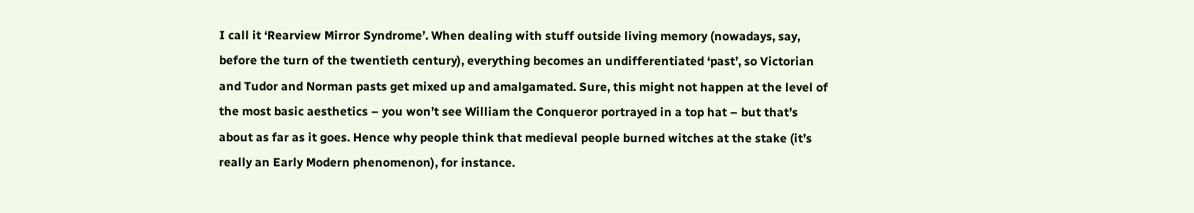I call it ‘Rearview Mirror Syndrome’. When dealing with stuff outside living memory (nowadays, say, before the turn of the twentieth century), everything becomes an undifferentiated ‘past’, so Victorian and Tudor and Norman pasts get mixed up and amalgamated. Sure, this might not happen at the level of the most basic aesthetics – you won’t see William the Conqueror portrayed in a top hat – but that’s about as far as it goes. Hence why people think that medieval people burned witches at the stake (it’s really an Early Modern phenomenon), for instance.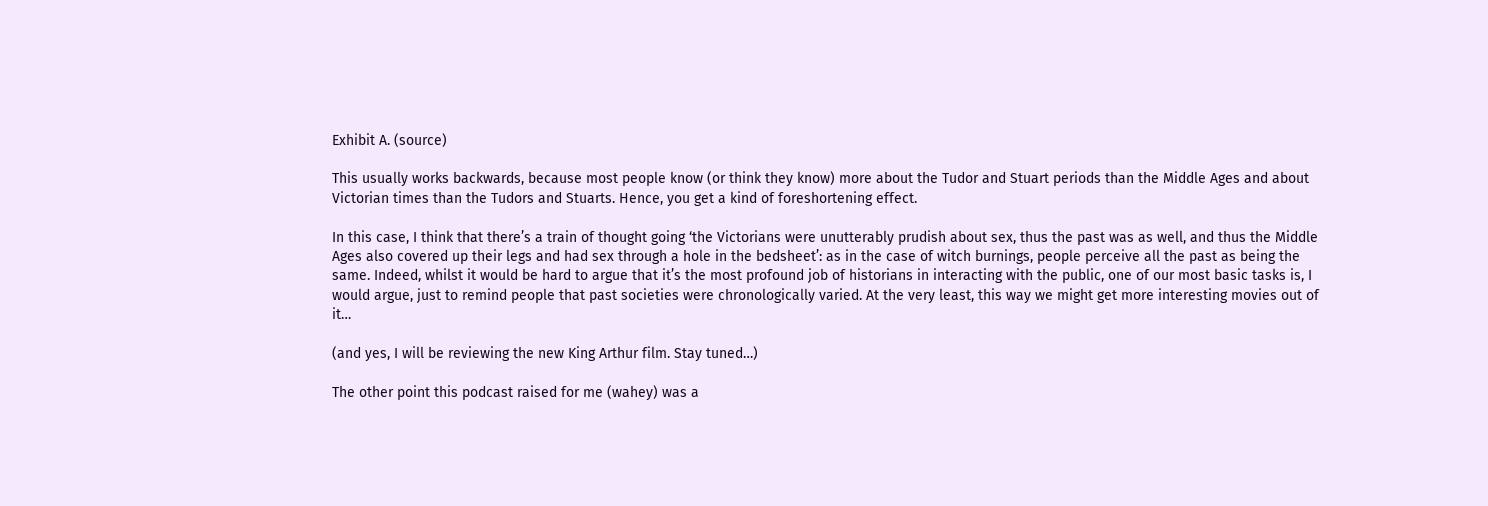Exhibit A. (source)

This usually works backwards, because most people know (or think they know) more about the Tudor and Stuart periods than the Middle Ages and about Victorian times than the Tudors and Stuarts. Hence, you get a kind of foreshortening effect.

In this case, I think that there’s a train of thought going ‘the Victorians were unutterably prudish about sex, thus the past was as well, and thus the Middle Ages also covered up their legs and had sex through a hole in the bedsheet’: as in the case of witch burnings, people perceive all the past as being the same. Indeed, whilst it would be hard to argue that it’s the most profound job of historians in interacting with the public, one of our most basic tasks is, I would argue, just to remind people that past societies were chronologically varied. At the very least, this way we might get more interesting movies out of it…

(and yes, I will be reviewing the new King Arthur film. Stay tuned…)

The other point this podcast raised for me (wahey) was a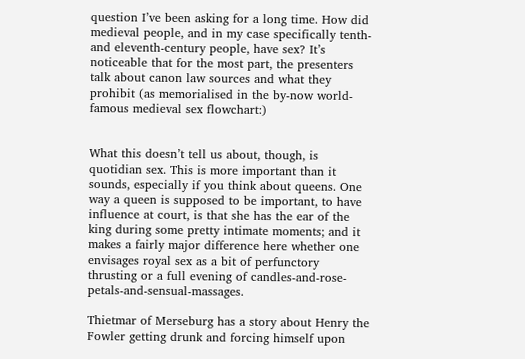question I’ve been asking for a long time. How did medieval people, and in my case specifically tenth- and eleventh-century people, have sex? It’s noticeable that for the most part, the presenters talk about canon law sources and what they prohibit (as memorialised in the by-now world-famous medieval sex flowchart:)


What this doesn’t tell us about, though, is quotidian sex. This is more important than it sounds, especially if you think about queens. One way a queen is supposed to be important, to have influence at court, is that she has the ear of the king during some pretty intimate moments; and it makes a fairly major difference here whether one envisages royal sex as a bit of perfunctory thrusting or a full evening of candles-and-rose-petals-and-sensual-massages.

Thietmar of Merseburg has a story about Henry the Fowler getting drunk and forcing himself upon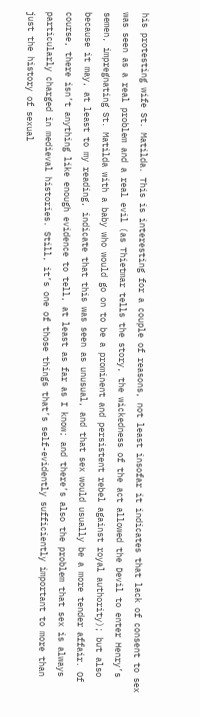his protesting wife St. Matilda. This is interesting for a couple of reasons, not least insofar it indicates that lack of consent to sex was seen as a real problem and a real evil (as Thietmar tells the story, the wickedness of the act allowed the Devil to enter Henry’s semen, impregnating St. Matilda with a baby who would go on to be a prominent and persistent rebel against royal authority); but also because it may, at least to my reading, indicate that this was seen as unusual, and that sex would usually be a more tender affair. Of course, there isn’t anything like enough evidence to tell, at least as far as I know; and there’s also the problem that sex is always particularly charged in medieval histories. Still, it’s one of those things that’s self-evidently sufficiently important to more than just the history of sexual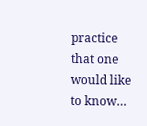practice that one would like to know…